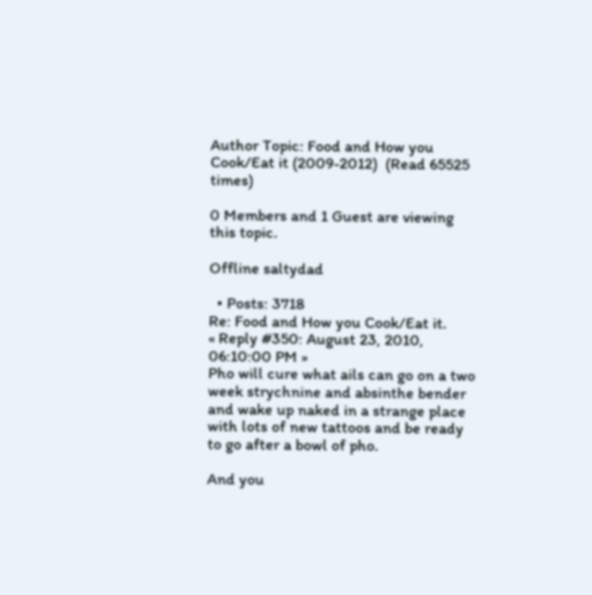Author Topic: Food and How you Cook/Eat it (2009-2012)  (Read 65525 times)

0 Members and 1 Guest are viewing this topic.

Offline saltydad

  • Posts: 3718
Re: Food and How you Cook/Eat it.
« Reply #350: August 23, 2010, 06:10:00 PM »
Pho will cure what ails can go on a two week strychnine and absinthe bender and wake up naked in a strange place with lots of new tattoos and be ready to go after a bowl of pho.

And you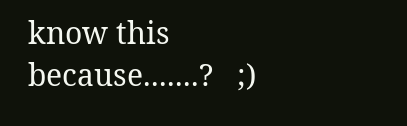know this because.......?   ;)